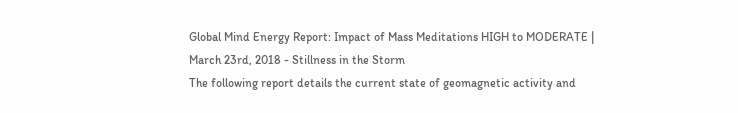Global Mind Energy Report: Impact of Mass Meditations HIGH to MODERATE | March 23rd, 2018 - Stillness in the Storm
The following report details the current state of geomagnetic activity and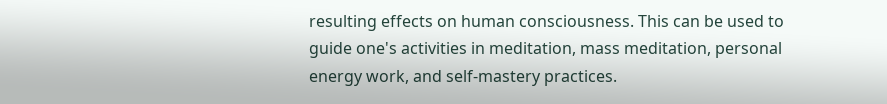resulting effects on human consciousness. This can be used to guide one's activities in meditation, mass meditation, personal energy work, and self-mastery practices.